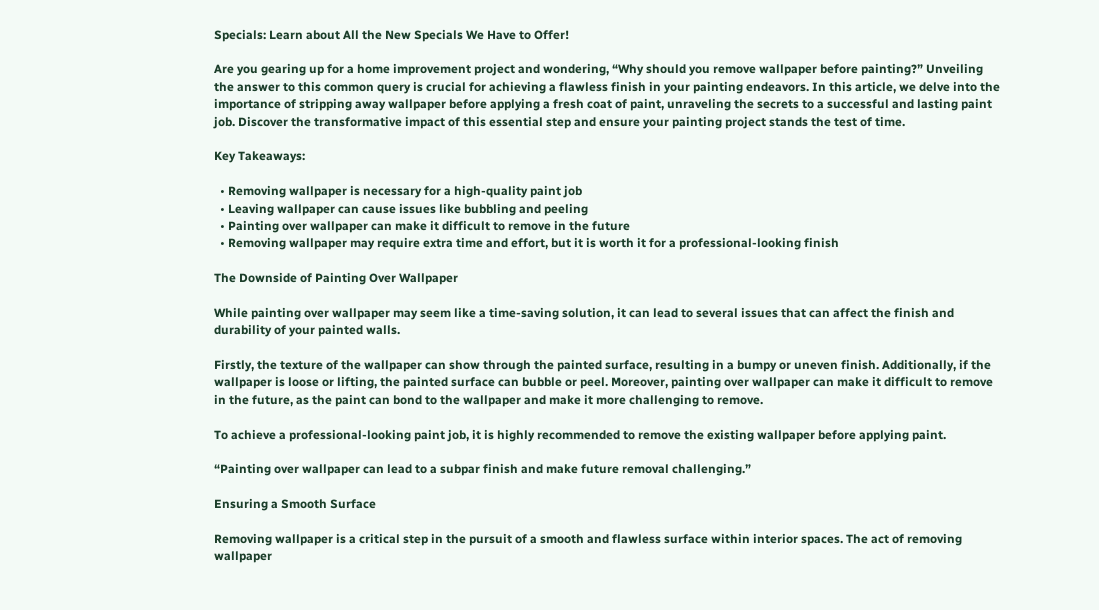Specials: Learn about All the New Specials We Have to Offer!

Are you gearing up for a home improvement project and wondering, “Why should you remove wallpaper before painting?” Unveiling the answer to this common query is crucial for achieving a flawless finish in your painting endeavors. In this article, we delve into the importance of stripping away wallpaper before applying a fresh coat of paint, unraveling the secrets to a successful and lasting paint job. Discover the transformative impact of this essential step and ensure your painting project stands the test of time.

Key Takeaways:

  • Removing wallpaper is necessary for a high-quality paint job
  • Leaving wallpaper can cause issues like bubbling and peeling
  • Painting over wallpaper can make it difficult to remove in the future
  • Removing wallpaper may require extra time and effort, but it is worth it for a professional-looking finish

The Downside of Painting Over Wallpaper

While painting over wallpaper may seem like a time-saving solution, it can lead to several issues that can affect the finish and durability of your painted walls.

Firstly, the texture of the wallpaper can show through the painted surface, resulting in a bumpy or uneven finish. Additionally, if the wallpaper is loose or lifting, the painted surface can bubble or peel. Moreover, painting over wallpaper can make it difficult to remove in the future, as the paint can bond to the wallpaper and make it more challenging to remove.

To achieve a professional-looking paint job, it is highly recommended to remove the existing wallpaper before applying paint.

“Painting over wallpaper can lead to a subpar finish and make future removal challenging.”

Ensuring a Smooth Surface

Removing wallpaper is a critical step in the pursuit of a smooth and flawless surface within interior spaces. The act of removing wallpaper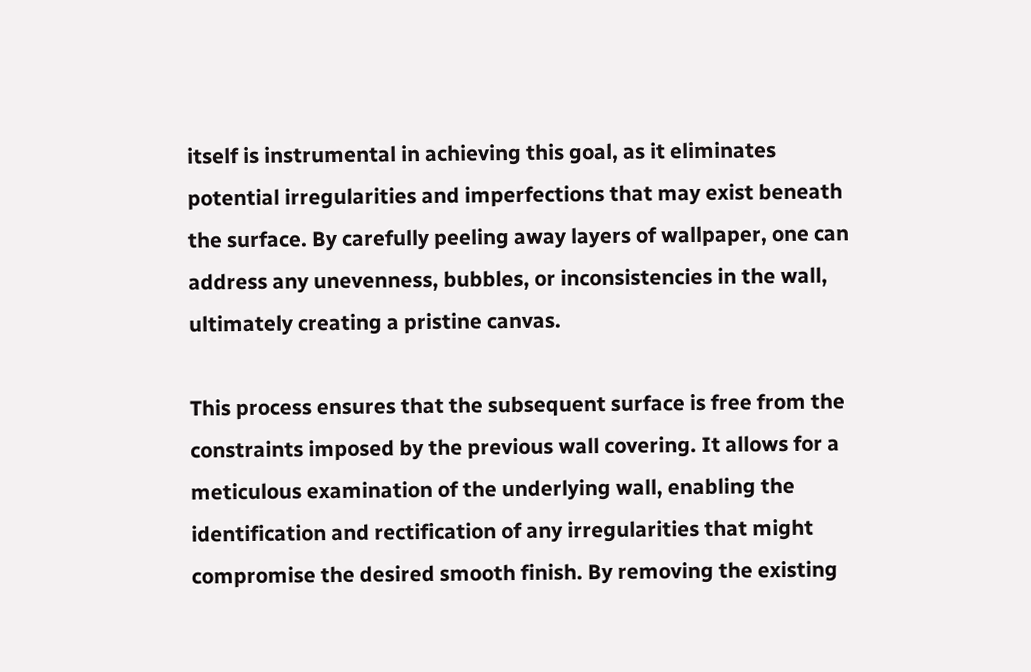itself is instrumental in achieving this goal, as it eliminates potential irregularities and imperfections that may exist beneath the surface. By carefully peeling away layers of wallpaper, one can address any unevenness, bubbles, or inconsistencies in the wall, ultimately creating a pristine canvas.

This process ensures that the subsequent surface is free from the constraints imposed by the previous wall covering. It allows for a meticulous examination of the underlying wall, enabling the identification and rectification of any irregularities that might compromise the desired smooth finish. By removing the existing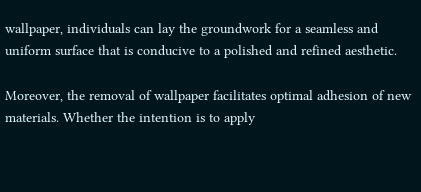wallpaper, individuals can lay the groundwork for a seamless and uniform surface that is conducive to a polished and refined aesthetic.

Moreover, the removal of wallpaper facilitates optimal adhesion of new materials. Whether the intention is to apply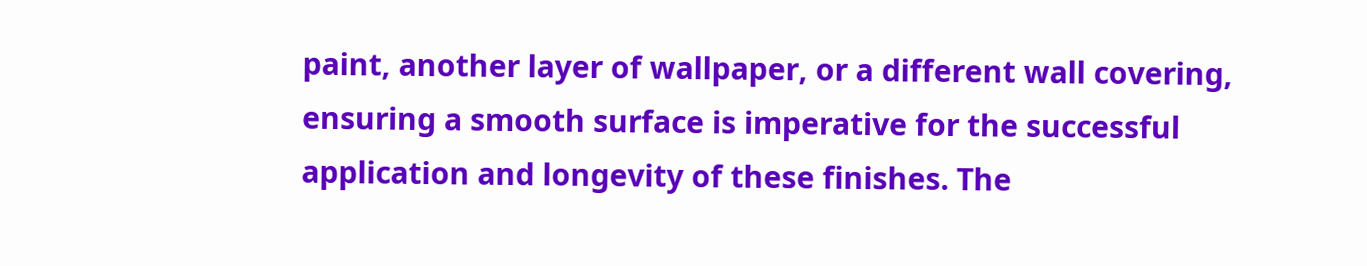paint, another layer of wallpaper, or a different wall covering, ensuring a smooth surface is imperative for the successful application and longevity of these finishes. The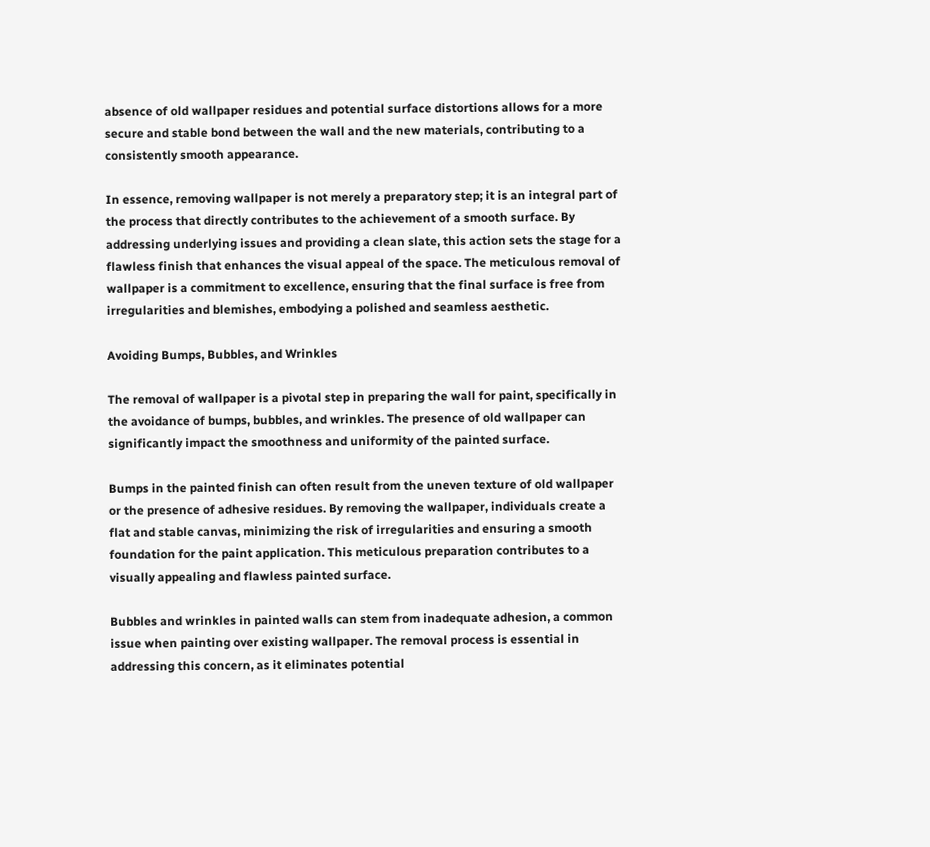absence of old wallpaper residues and potential surface distortions allows for a more secure and stable bond between the wall and the new materials, contributing to a consistently smooth appearance.

In essence, removing wallpaper is not merely a preparatory step; it is an integral part of the process that directly contributes to the achievement of a smooth surface. By addressing underlying issues and providing a clean slate, this action sets the stage for a flawless finish that enhances the visual appeal of the space. The meticulous removal of wallpaper is a commitment to excellence, ensuring that the final surface is free from irregularities and blemishes, embodying a polished and seamless aesthetic.

Avoiding Bumps, Bubbles, and Wrinkles

The removal of wallpaper is a pivotal step in preparing the wall for paint, specifically in the avoidance of bumps, bubbles, and wrinkles. The presence of old wallpaper can significantly impact the smoothness and uniformity of the painted surface.

Bumps in the painted finish can often result from the uneven texture of old wallpaper or the presence of adhesive residues. By removing the wallpaper, individuals create a flat and stable canvas, minimizing the risk of irregularities and ensuring a smooth foundation for the paint application. This meticulous preparation contributes to a visually appealing and flawless painted surface.

Bubbles and wrinkles in painted walls can stem from inadequate adhesion, a common issue when painting over existing wallpaper. The removal process is essential in addressing this concern, as it eliminates potential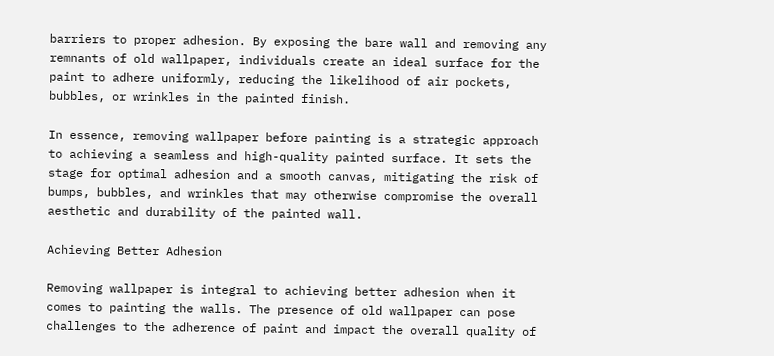barriers to proper adhesion. By exposing the bare wall and removing any remnants of old wallpaper, individuals create an ideal surface for the paint to adhere uniformly, reducing the likelihood of air pockets, bubbles, or wrinkles in the painted finish.

In essence, removing wallpaper before painting is a strategic approach to achieving a seamless and high-quality painted surface. It sets the stage for optimal adhesion and a smooth canvas, mitigating the risk of bumps, bubbles, and wrinkles that may otherwise compromise the overall aesthetic and durability of the painted wall.

Achieving Better Adhesion

Removing wallpaper is integral to achieving better adhesion when it comes to painting the walls. The presence of old wallpaper can pose challenges to the adherence of paint and impact the overall quality of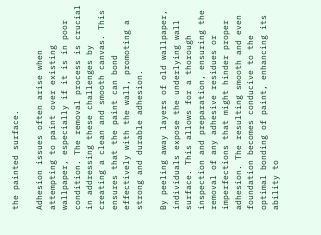the painted surface.

Adhesion issues often arise when attempting to paint over existing wallpaper, especially if it is in poor condition. The removal process is crucial in addressing these challenges by creating a clean and smooth canvas. This ensures that the paint can bond effectively with the wall, promoting a strong and durable adhesion.

By peeling away layers of old wallpaper, individuals expose the underlying wall surface. This allows for a thorough inspection and preparation, ensuring the removal of any adhesive residues or imperfections that might hinder proper adhesion. The resulting smooth and even foundation becomes conducive to the optimal bonding of paint, enhancing its ability to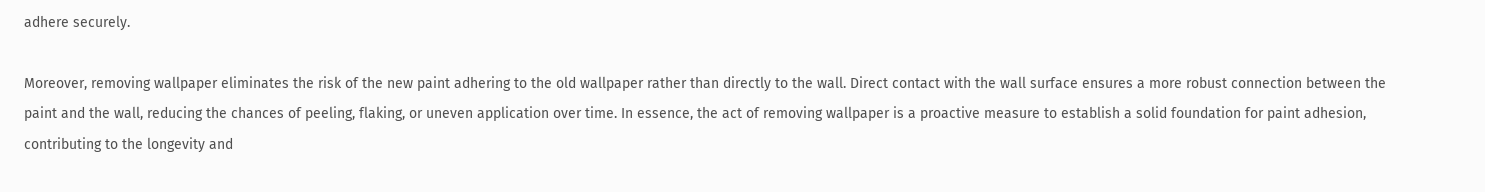adhere securely.

Moreover, removing wallpaper eliminates the risk of the new paint adhering to the old wallpaper rather than directly to the wall. Direct contact with the wall surface ensures a more robust connection between the paint and the wall, reducing the chances of peeling, flaking, or uneven application over time. In essence, the act of removing wallpaper is a proactive measure to establish a solid foundation for paint adhesion, contributing to the longevity and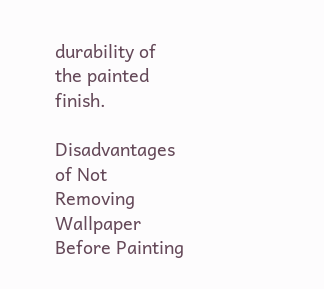durability of the painted finish.

Disadvantages of Not Removing Wallpaper Before Painting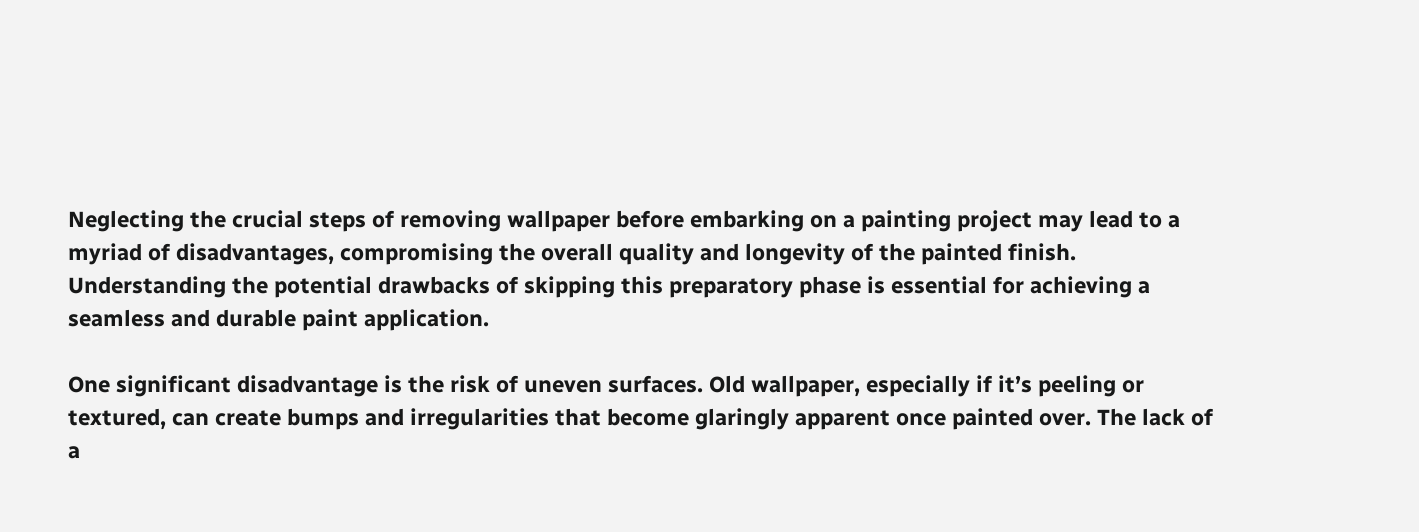Neglecting the crucial steps of removing wallpaper before embarking on a painting project may lead to a myriad of disadvantages, compromising the overall quality and longevity of the painted finish. Understanding the potential drawbacks of skipping this preparatory phase is essential for achieving a seamless and durable paint application.

One significant disadvantage is the risk of uneven surfaces. Old wallpaper, especially if it’s peeling or textured, can create bumps and irregularities that become glaringly apparent once painted over. The lack of a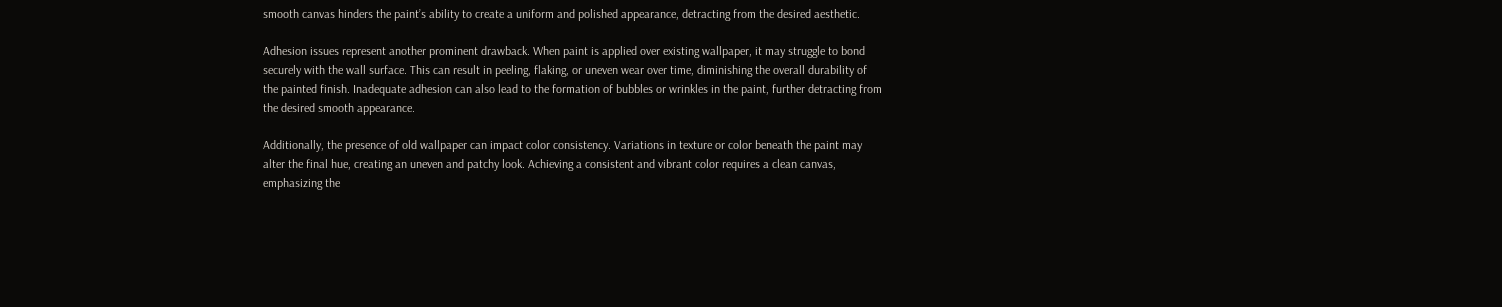smooth canvas hinders the paint’s ability to create a uniform and polished appearance, detracting from the desired aesthetic.

Adhesion issues represent another prominent drawback. When paint is applied over existing wallpaper, it may struggle to bond securely with the wall surface. This can result in peeling, flaking, or uneven wear over time, diminishing the overall durability of the painted finish. Inadequate adhesion can also lead to the formation of bubbles or wrinkles in the paint, further detracting from the desired smooth appearance.

Additionally, the presence of old wallpaper can impact color consistency. Variations in texture or color beneath the paint may alter the final hue, creating an uneven and patchy look. Achieving a consistent and vibrant color requires a clean canvas, emphasizing the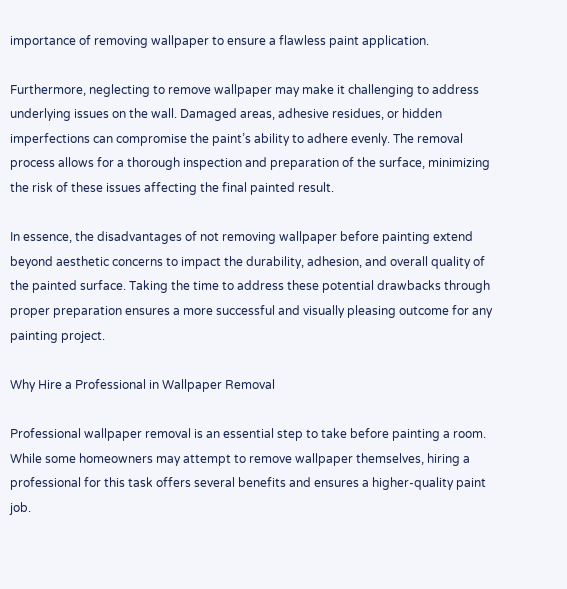importance of removing wallpaper to ensure a flawless paint application.

Furthermore, neglecting to remove wallpaper may make it challenging to address underlying issues on the wall. Damaged areas, adhesive residues, or hidden imperfections can compromise the paint’s ability to adhere evenly. The removal process allows for a thorough inspection and preparation of the surface, minimizing the risk of these issues affecting the final painted result.

In essence, the disadvantages of not removing wallpaper before painting extend beyond aesthetic concerns to impact the durability, adhesion, and overall quality of the painted surface. Taking the time to address these potential drawbacks through proper preparation ensures a more successful and visually pleasing outcome for any painting project.

Why Hire a Professional in Wallpaper Removal

Professional wallpaper removal is an essential step to take before painting a room. While some homeowners may attempt to remove wallpaper themselves, hiring a professional for this task offers several benefits and ensures a higher-quality paint job.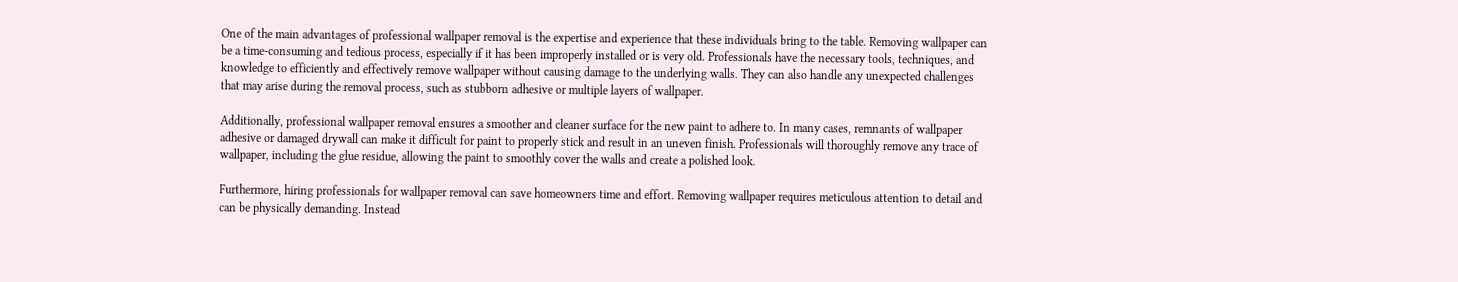One of the main advantages of professional wallpaper removal is the expertise and experience that these individuals bring to the table. Removing wallpaper can be a time-consuming and tedious process, especially if it has been improperly installed or is very old. Professionals have the necessary tools, techniques, and knowledge to efficiently and effectively remove wallpaper without causing damage to the underlying walls. They can also handle any unexpected challenges that may arise during the removal process, such as stubborn adhesive or multiple layers of wallpaper.

Additionally, professional wallpaper removal ensures a smoother and cleaner surface for the new paint to adhere to. In many cases, remnants of wallpaper adhesive or damaged drywall can make it difficult for paint to properly stick and result in an uneven finish. Professionals will thoroughly remove any trace of wallpaper, including the glue residue, allowing the paint to smoothly cover the walls and create a polished look.

Furthermore, hiring professionals for wallpaper removal can save homeowners time and effort. Removing wallpaper requires meticulous attention to detail and can be physically demanding. Instead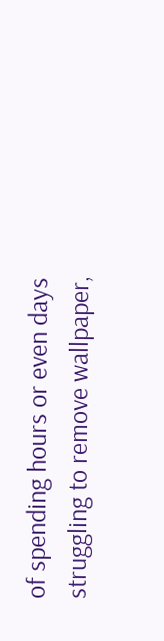of spending hours or even days struggling to remove wallpaper,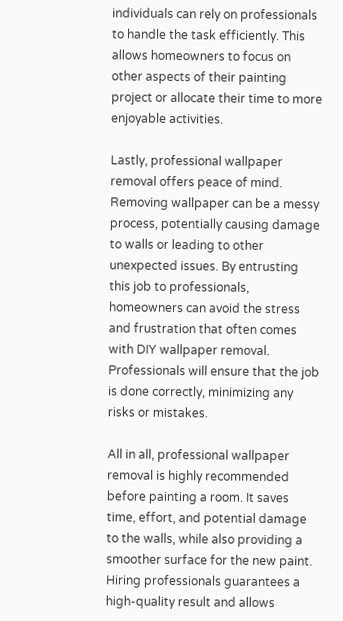individuals can rely on professionals to handle the task efficiently. This allows homeowners to focus on other aspects of their painting project or allocate their time to more enjoyable activities.

Lastly, professional wallpaper removal offers peace of mind. Removing wallpaper can be a messy process, potentially causing damage to walls or leading to other unexpected issues. By entrusting this job to professionals, homeowners can avoid the stress and frustration that often comes with DIY wallpaper removal. Professionals will ensure that the job is done correctly, minimizing any risks or mistakes.

All in all, professional wallpaper removal is highly recommended before painting a room. It saves time, effort, and potential damage to the walls, while also providing a smoother surface for the new paint. Hiring professionals guarantees a high-quality result and allows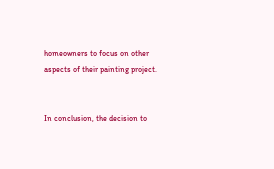homeowners to focus on other aspects of their painting project.


In conclusion, the decision to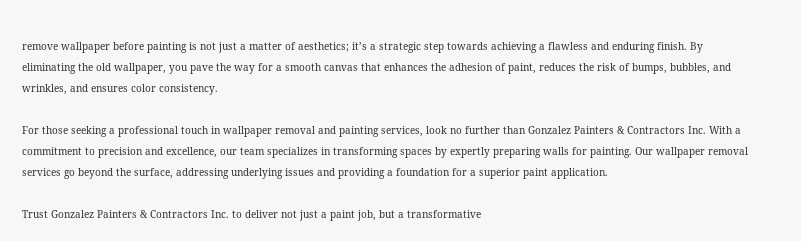remove wallpaper before painting is not just a matter of aesthetics; it’s a strategic step towards achieving a flawless and enduring finish. By eliminating the old wallpaper, you pave the way for a smooth canvas that enhances the adhesion of paint, reduces the risk of bumps, bubbles, and wrinkles, and ensures color consistency.

For those seeking a professional touch in wallpaper removal and painting services, look no further than Gonzalez Painters & Contractors Inc. With a commitment to precision and excellence, our team specializes in transforming spaces by expertly preparing walls for painting. Our wallpaper removal services go beyond the surface, addressing underlying issues and providing a foundation for a superior paint application.

Trust Gonzalez Painters & Contractors Inc. to deliver not just a paint job, but a transformative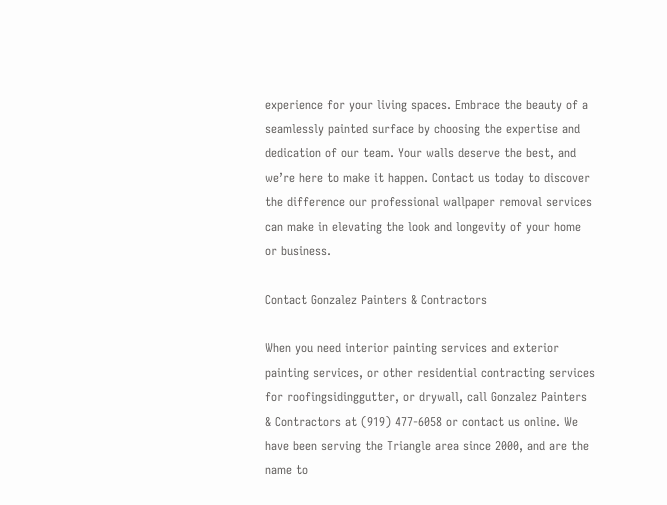experience for your living spaces. Embrace the beauty of a seamlessly painted surface by choosing the expertise and dedication of our team. Your walls deserve the best, and we’re here to make it happen. Contact us today to discover the difference our professional wallpaper removal services can make in elevating the look and longevity of your home or business.

Contact Gonzalez Painters & Contractors

When you need interior painting services and exterior painting services, or other residential contracting services for roofingsidinggutter, or drywall, call Gonzalez Painters & Contractors at (919) 477-6058 or contact us online. We have been serving the Triangle area since 2000, and are the name to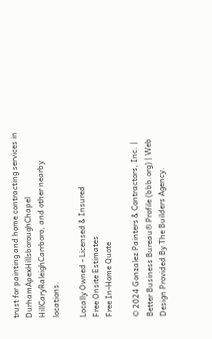trust for painting and home contracting services in DurhamApexHillsboroughChapel HillCaryRaleighCarrboro, and other nearby locations.

Locally Owned - Licensed & Insured
Free Onsite Estimates
Free In-Home Quote

© 2024 Gonzalez Painters & Contractors, Inc. | Better Business Bureau® Profile (bbb.org) | Web Design Provided By The Builders Agency.